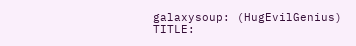galaxysoup: (HugEvilGenius)
TITLE: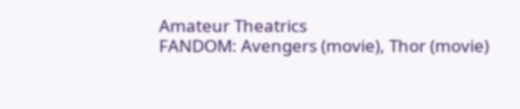Amateur Theatrics
FANDOM: Avengers (movie), Thor (movie)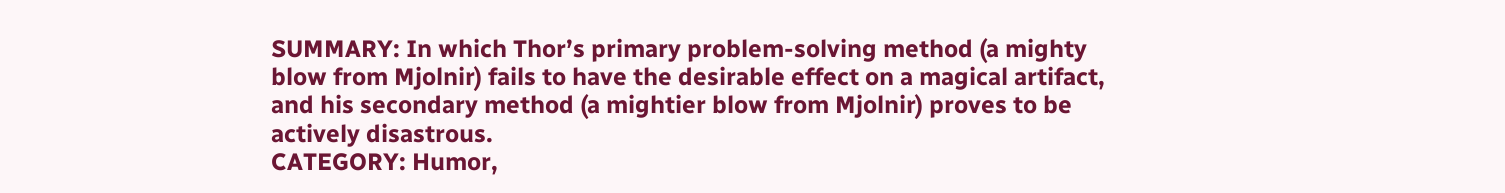SUMMARY: In which Thor’s primary problem-solving method (a mighty blow from Mjolnir) fails to have the desirable effect on a magical artifact, and his secondary method (a mightier blow from Mjolnir) proves to be actively disastrous.
CATEGORY: Humor,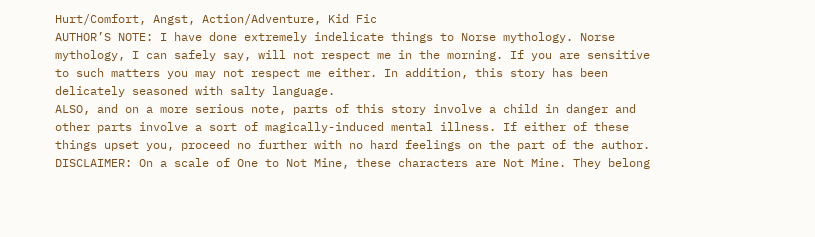Hurt/Comfort, Angst, Action/Adventure, Kid Fic
AUTHOR’S NOTE: I have done extremely indelicate things to Norse mythology. Norse mythology, I can safely say, will not respect me in the morning. If you are sensitive to such matters you may not respect me either. In addition, this story has been delicately seasoned with salty language.
ALSO, and on a more serious note, parts of this story involve a child in danger and other parts involve a sort of magically-induced mental illness. If either of these things upset you, proceed no further with no hard feelings on the part of the author.
DISCLAIMER: On a scale of One to Not Mine, these characters are Not Mine. They belong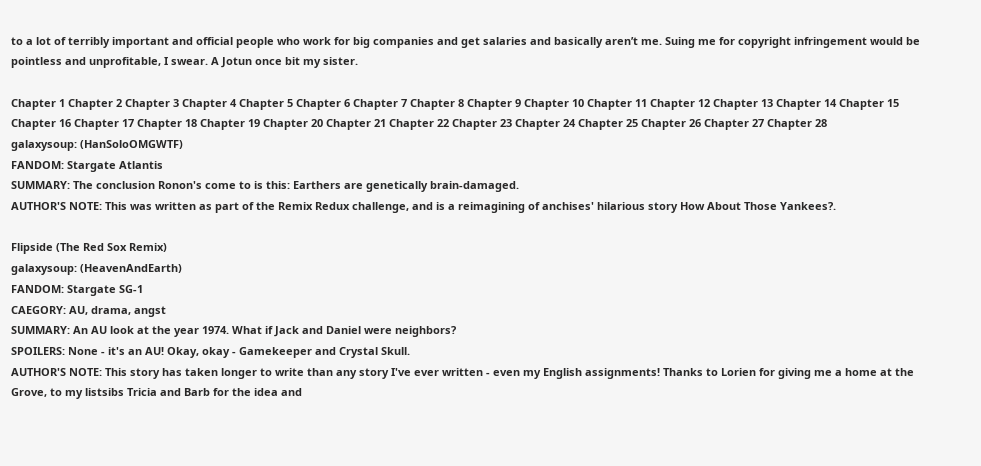to a lot of terribly important and official people who work for big companies and get salaries and basically aren’t me. Suing me for copyright infringement would be pointless and unprofitable, I swear. A Jotun once bit my sister.

Chapter 1 Chapter 2 Chapter 3 Chapter 4 Chapter 5 Chapter 6 Chapter 7 Chapter 8 Chapter 9 Chapter 10 Chapter 11 Chapter 12 Chapter 13 Chapter 14 Chapter 15 Chapter 16 Chapter 17 Chapter 18 Chapter 19 Chapter 20 Chapter 21 Chapter 22 Chapter 23 Chapter 24 Chapter 25 Chapter 26 Chapter 27 Chapter 28
galaxysoup: (HanSoloOMGWTF)
FANDOM: Stargate Atlantis
SUMMARY: The conclusion Ronon's come to is this: Earthers are genetically brain-damaged.
AUTHOR'S NOTE: This was written as part of the Remix Redux challenge, and is a reimagining of anchises' hilarious story How About Those Yankees?.

Flipside (The Red Sox Remix)
galaxysoup: (HeavenAndEarth)
FANDOM: Stargate SG-1
CAEGORY: AU, drama, angst
SUMMARY: An AU look at the year 1974. What if Jack and Daniel were neighbors?
SPOILERS: None - it's an AU! Okay, okay - Gamekeeper and Crystal Skull.
AUTHOR'S NOTE: This story has taken longer to write than any story I've ever written - even my English assignments! Thanks to Lorien for giving me a home at the Grove, to my listsibs Tricia and Barb for the idea and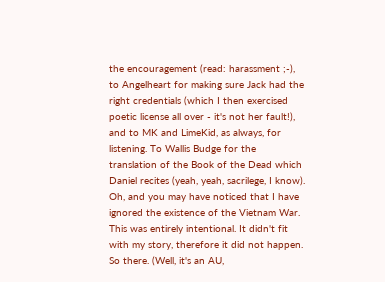the encouragement (read: harassment ;-), to Angelheart for making sure Jack had the right credentials (which I then exercised poetic license all over - it's not her fault!), and to MK and LimeKid, as always, for listening. To Wallis Budge for the translation of the Book of the Dead which Daniel recites (yeah, yeah, sacrilege, I know). Oh, and you may have noticed that I have ignored the existence of the Vietnam War. This was entirely intentional. It didn't fit with my story, therefore it did not happen. So there. (Well, it's an AU,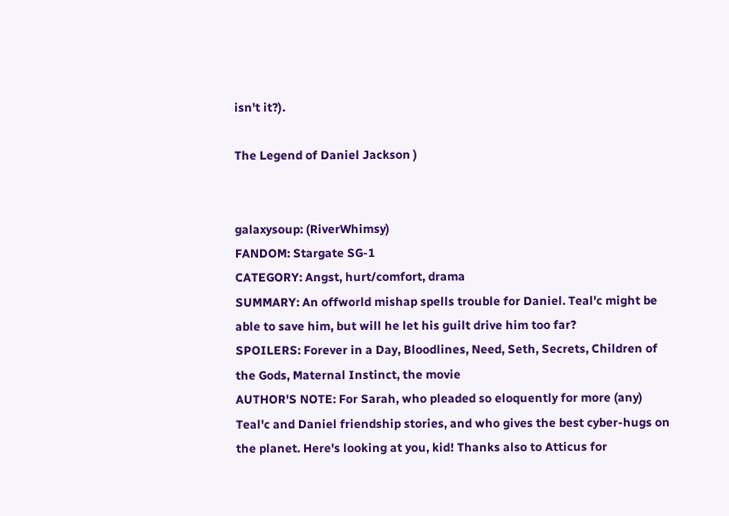isn't it?).

The Legend of Daniel Jackson )


galaxysoup: (RiverWhimsy)
FANDOM: Stargate SG-1
CATEGORY: Angst, hurt/comfort, drama
SUMMARY: An offworld mishap spells trouble for Daniel. Teal'c might be able to save him, but will he let his guilt drive him too far?
SPOILERS: Forever in a Day, Bloodlines, Need, Seth, Secrets, Children of the Gods, Maternal Instinct, the movie
AUTHOR'S NOTE: For Sarah, who pleaded so eloquently for more (any) Teal'c and Daniel friendship stories, and who gives the best cyber-hugs on the planet. Here's looking at you, kid! Thanks also to Atticus for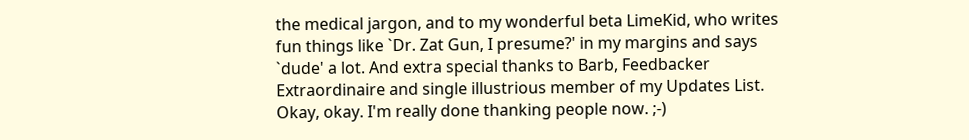the medical jargon, and to my wonderful beta LimeKid, who writes fun things like `Dr. Zat Gun, I presume?' in my margins and says `dude' a lot. And extra special thanks to Barb, Feedbacker Extraordinaire and single illustrious member of my Updates List. Okay, okay. I'm really done thanking people now. ;-)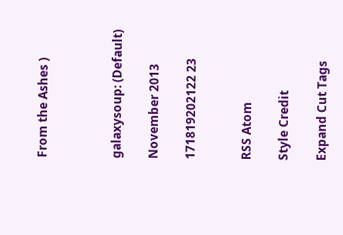From the Ashes )



galaxysoup: (Default)

November 2013

171819202122 23


RSS Atom

Style Credit

Expand Cut Tags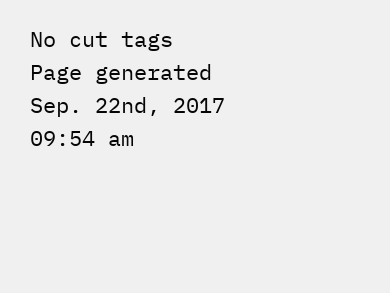No cut tags
Page generated Sep. 22nd, 2017 09:54 am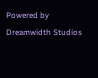Powered by Dreamwidth Studios